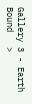Gallery 3 - Earth Bound   >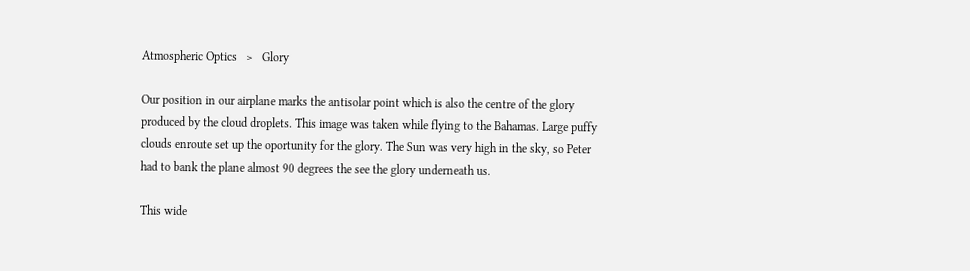Atmospheric Optics   >   Glory

Our position in our airplane marks the antisolar point which is also the centre of the glory produced by the cloud droplets. This image was taken while flying to the Bahamas. Large puffy clouds enroute set up the oportunity for the glory. The Sun was very high in the sky, so Peter had to bank the plane almost 90 degrees the see the glory underneath us.

This wide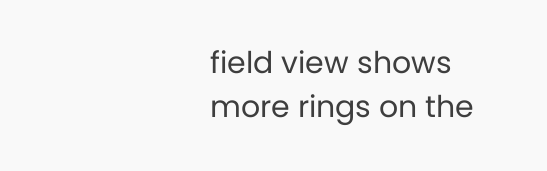field view shows more rings on the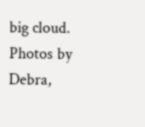big cloud. Photos by Debra,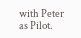with Peter as Pilot.